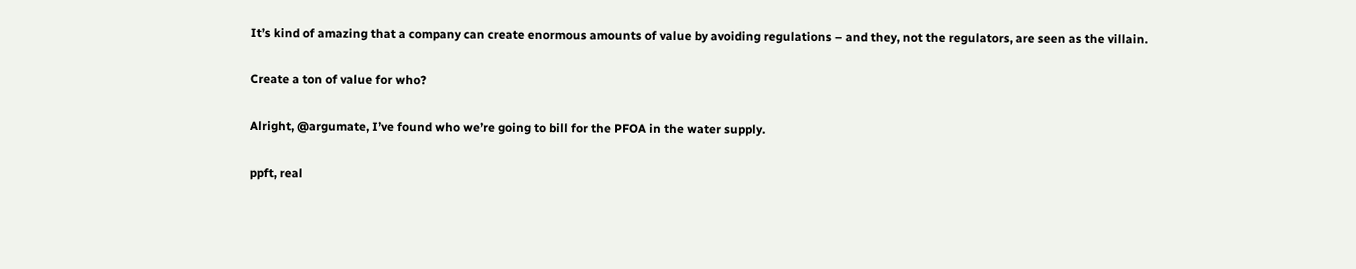It’s kind of amazing that a company can create enormous amounts of value by avoiding regulations – and they, not the regulators, are seen as the villain.

Create a ton of value for who?

Alright, @argumate, I’ve found who we’re going to bill for the PFOA in the water supply.

ppft, real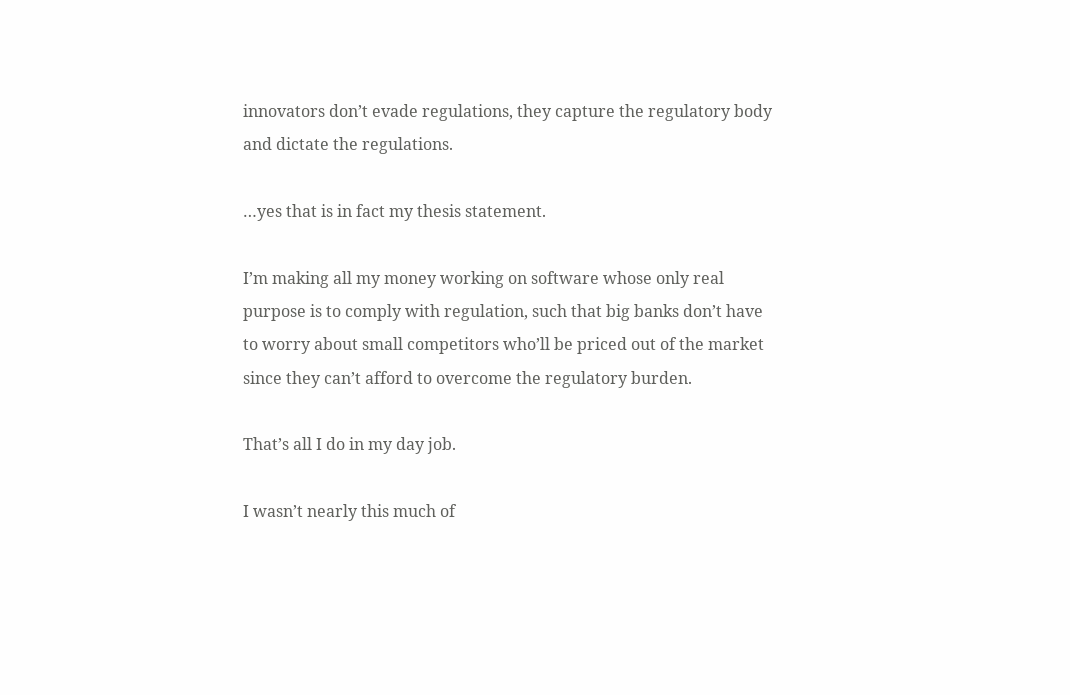innovators don’t evade regulations, they capture the regulatory body and dictate the regulations.

…yes that is in fact my thesis statement.

I’m making all my money working on software whose only real purpose is to comply with regulation, such that big banks don’t have to worry about small competitors who’ll be priced out of the market since they can’t afford to overcome the regulatory burden.

That’s all I do in my day job.

I wasn’t nearly this much of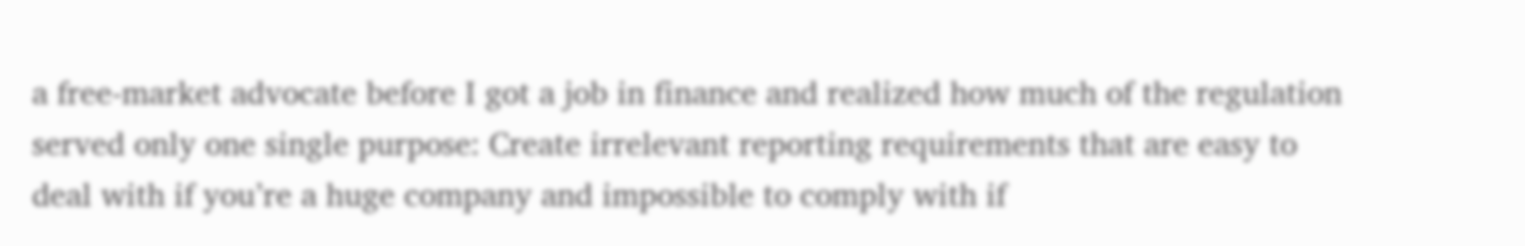a free-market advocate before I got a job in finance and realized how much of the regulation served only one single purpose: Create irrelevant reporting requirements that are easy to deal with if you’re a huge company and impossible to comply with if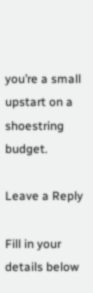you’re a small upstart on a shoestring budget.

Leave a Reply

Fill in your details below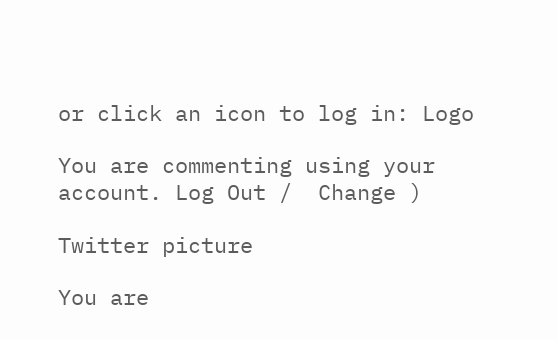or click an icon to log in: Logo

You are commenting using your account. Log Out /  Change )

Twitter picture

You are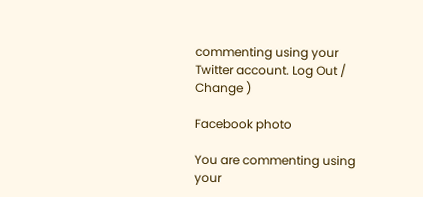commenting using your Twitter account. Log Out /  Change )

Facebook photo

You are commenting using your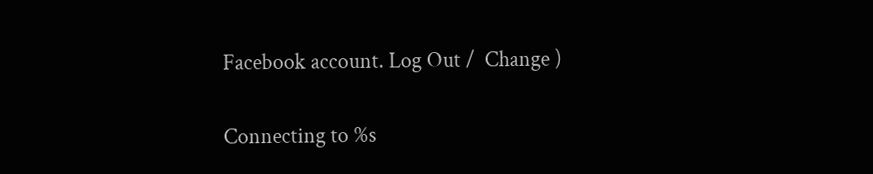Facebook account. Log Out /  Change )

Connecting to %s